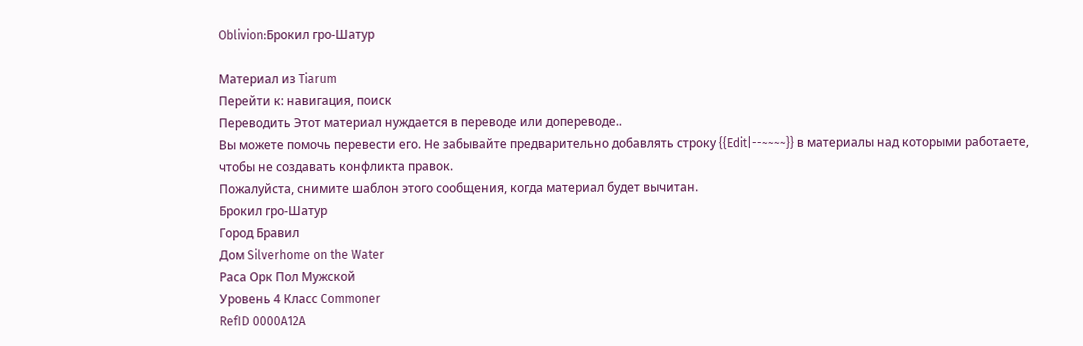Oblivion:Брокил гро-Шатур

Материал из Tiarum
Перейти к: навигация, поиск
Переводить Этот материал нуждается в переводе или допереводе..
Вы можете помочь перевести его. Не забывайте предварительно добавлять строку {{Edit|--~~~~}} в материалы над которыми работаете, чтобы не создавать конфликта правок.
Пожалуйста, снимите шаблон этого сообщения, когда материал будет вычитан.
Брокил гро-Шатур
Город Бравил
Дом Silverhome on the Water
Раса Орк Пол Мужской
Уровень 4 Класс Commoner
RefID 0000A12A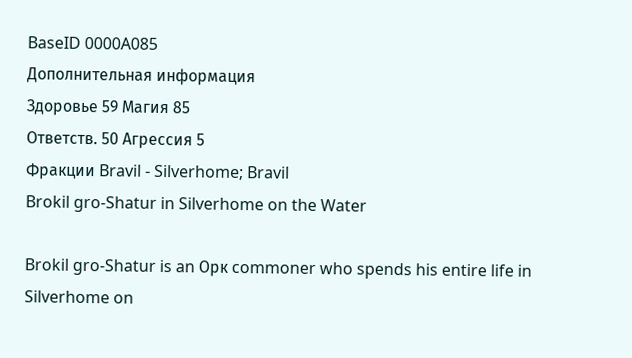BaseID 0000A085
Дополнительная информация
Здоровье 59 Магия 85
Ответств. 50 Агрессия 5
Фракции Bravil - Silverhome; Bravil
Brokil gro-Shatur in Silverhome on the Water

Brokil gro-Shatur is an Орк commoner who spends his entire life in Silverhome on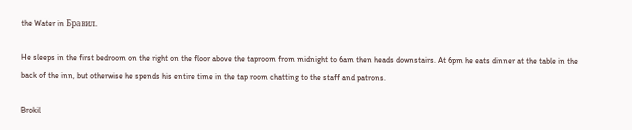the Water in Бравил.

He sleeps in the first bedroom on the right on the floor above the taproom from midnight to 6am then heads downstairs. At 6pm he eats dinner at the table in the back of the inn, but otherwise he spends his entire time in the tap room chatting to the staff and patrons.

Brokil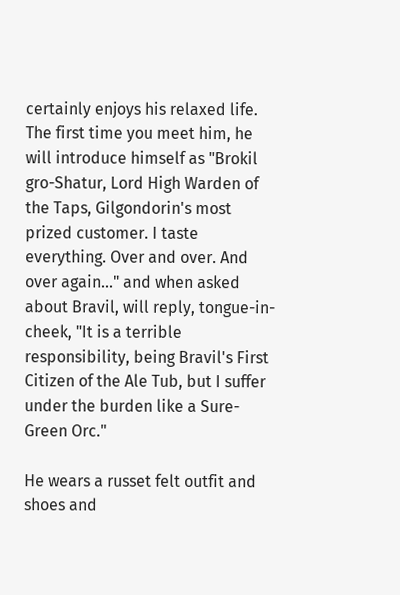certainly enjoys his relaxed life. The first time you meet him, he will introduce himself as "Brokil gro-Shatur, Lord High Warden of the Taps, Gilgondorin's most prized customer. I taste everything. Over and over. And over again..." and when asked about Bravil, will reply, tongue-in-cheek, "It is a terrible responsibility, being Bravil's First Citizen of the Ale Tub, but I suffer under the burden like a Sure-Green Orc."

He wears a russet felt outfit and shoes and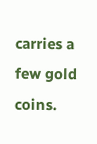carries a few gold coins.